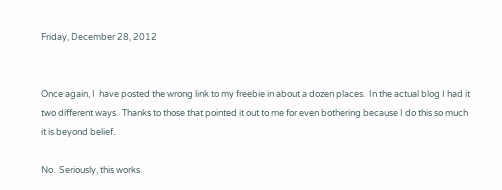Friday, December 28, 2012


Once again, I  have posted the wrong link to my freebie in about a dozen places.  In the actual blog I had it two different ways.  Thanks to those that pointed it out to me for even bothering because I do this so much it is beyond belief.

No.  Seriously, this works.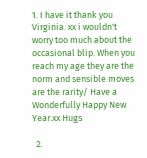1. I have it thank you Virginia. xx i wouldn't worry too much about the occasional blip. When you reach my age they are the norm and sensible moves are the rarity/ Have a Wonderfully Happy New Year.xx Hugs

  2.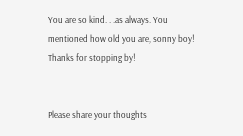You are so kind. . .as always. You mentioned how old you are, sonny boy! Thanks for stopping by!


Please share your thoughts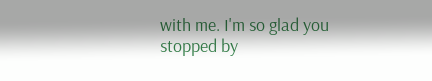with me. I'm so glad you stopped by